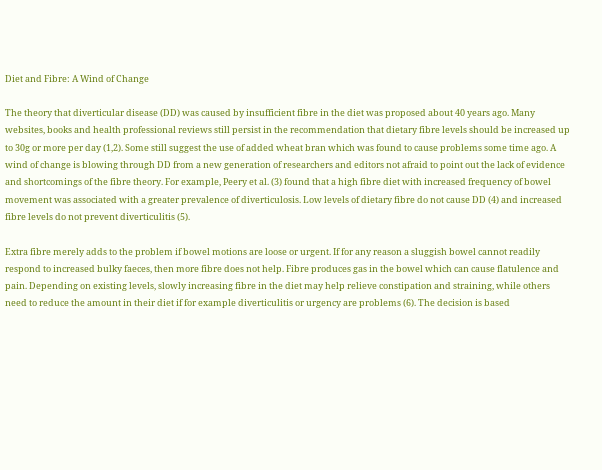Diet and Fibre: A Wind of Change

The theory that diverticular disease (DD) was caused by insufficient fibre in the diet was proposed about 40 years ago. Many websites, books and health professional reviews still persist in the recommendation that dietary fibre levels should be increased up to 30g or more per day (1,2). Some still suggest the use of added wheat bran which was found to cause problems some time ago. A wind of change is blowing through DD from a new generation of researchers and editors not afraid to point out the lack of evidence and shortcomings of the fibre theory. For example, Peery et al. (3) found that a high fibre diet with increased frequency of bowel movement was associated with a greater prevalence of diverticulosis. Low levels of dietary fibre do not cause DD (4) and increased fibre levels do not prevent diverticulitis (5).

Extra fibre merely adds to the problem if bowel motions are loose or urgent. If for any reason a sluggish bowel cannot readily respond to increased bulky faeces, then more fibre does not help. Fibre produces gas in the bowel which can cause flatulence and pain. Depending on existing levels, slowly increasing fibre in the diet may help relieve constipation and straining, while others need to reduce the amount in their diet if for example diverticulitis or urgency are problems (6). The decision is based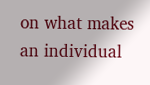on what makes an individual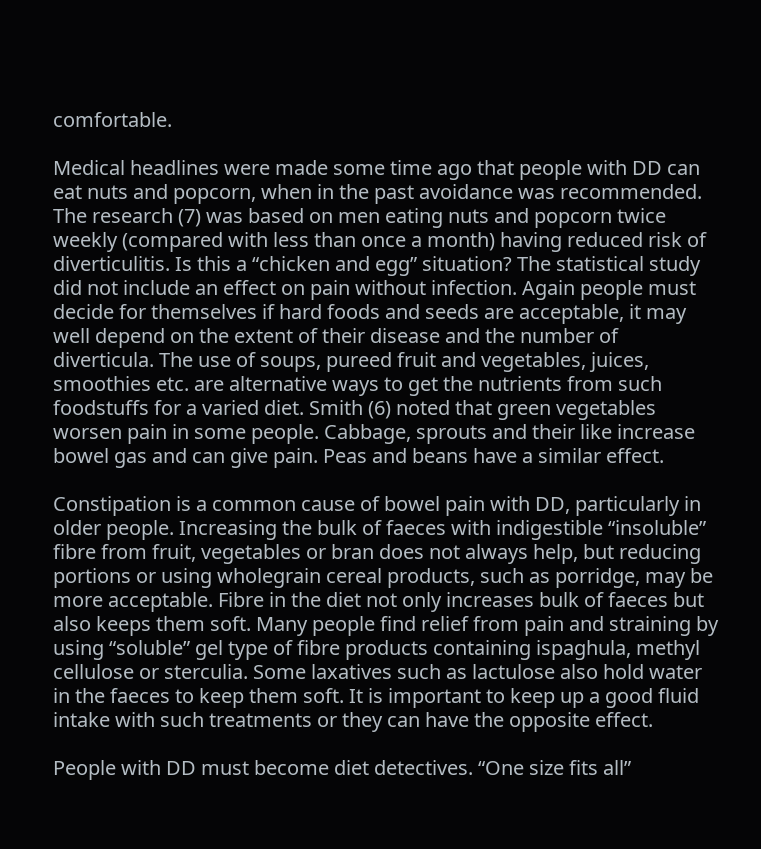comfortable.

Medical headlines were made some time ago that people with DD can eat nuts and popcorn, when in the past avoidance was recommended. The research (7) was based on men eating nuts and popcorn twice weekly (compared with less than once a month) having reduced risk of diverticulitis. Is this a “chicken and egg” situation? The statistical study did not include an effect on pain without infection. Again people must decide for themselves if hard foods and seeds are acceptable, it may well depend on the extent of their disease and the number of diverticula. The use of soups, pureed fruit and vegetables, juices, smoothies etc. are alternative ways to get the nutrients from such foodstuffs for a varied diet. Smith (6) noted that green vegetables worsen pain in some people. Cabbage, sprouts and their like increase bowel gas and can give pain. Peas and beans have a similar effect.

Constipation is a common cause of bowel pain with DD, particularly in older people. Increasing the bulk of faeces with indigestible “insoluble” fibre from fruit, vegetables or bran does not always help, but reducing portions or using wholegrain cereal products, such as porridge, may be more acceptable. Fibre in the diet not only increases bulk of faeces but also keeps them soft. Many people find relief from pain and straining by using “soluble” gel type of fibre products containing ispaghula, methyl cellulose or sterculia. Some laxatives such as lactulose also hold water in the faeces to keep them soft. It is important to keep up a good fluid intake with such treatments or they can have the opposite effect.

People with DD must become diet detectives. “One size fits all”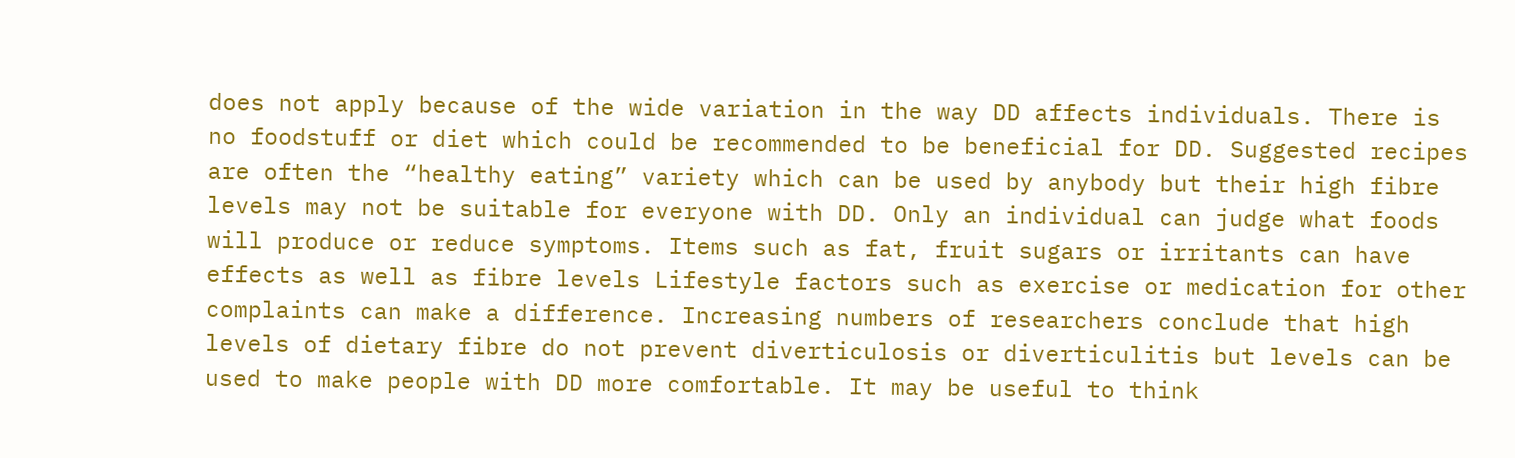does not apply because of the wide variation in the way DD affects individuals. There is no foodstuff or diet which could be recommended to be beneficial for DD. Suggested recipes are often the “healthy eating” variety which can be used by anybody but their high fibre levels may not be suitable for everyone with DD. Only an individual can judge what foods will produce or reduce symptoms. Items such as fat, fruit sugars or irritants can have effects as well as fibre levels Lifestyle factors such as exercise or medication for other complaints can make a difference. Increasing numbers of researchers conclude that high levels of dietary fibre do not prevent diverticulosis or diverticulitis but levels can be used to make people with DD more comfortable. It may be useful to think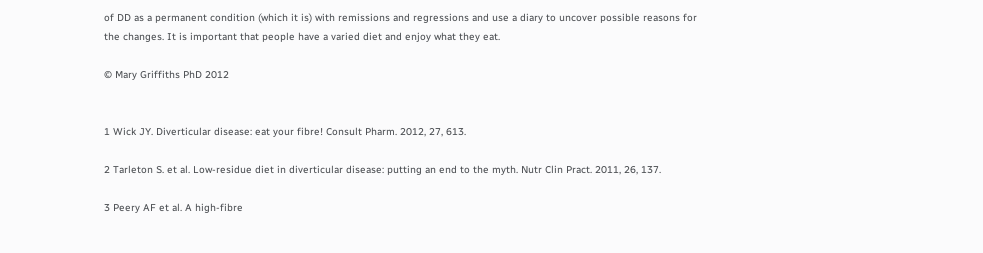of DD as a permanent condition (which it is) with remissions and regressions and use a diary to uncover possible reasons for the changes. It is important that people have a varied diet and enjoy what they eat.

© Mary Griffiths PhD 2012


1 Wick JY. Diverticular disease: eat your fibre! Consult Pharm. 2012, 27, 613.

2 Tarleton S. et al. Low-residue diet in diverticular disease: putting an end to the myth. Nutr Clin Pract. 2011, 26, 137.

3 Peery AF et al. A high-fibre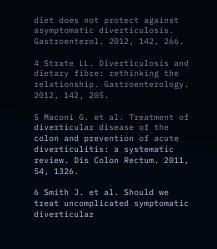diet does not protect against asymptomatic diverticulosis. Gastroenterol. 2012, 142, 266.

4 Strate LL. Diverticulosis and dietary fibre: rethinking the relationship. Gastroenterology. 2012, 142, 205.

5 Maconi G. et al. Treatment of diverticular disease of the colon and prevention of acute diverticulitis: a systematic review. Dis Colon Rectum. 2011, 54, 1326.

6 Smith J. et al. Should we treat uncomplicated symptomatic diverticular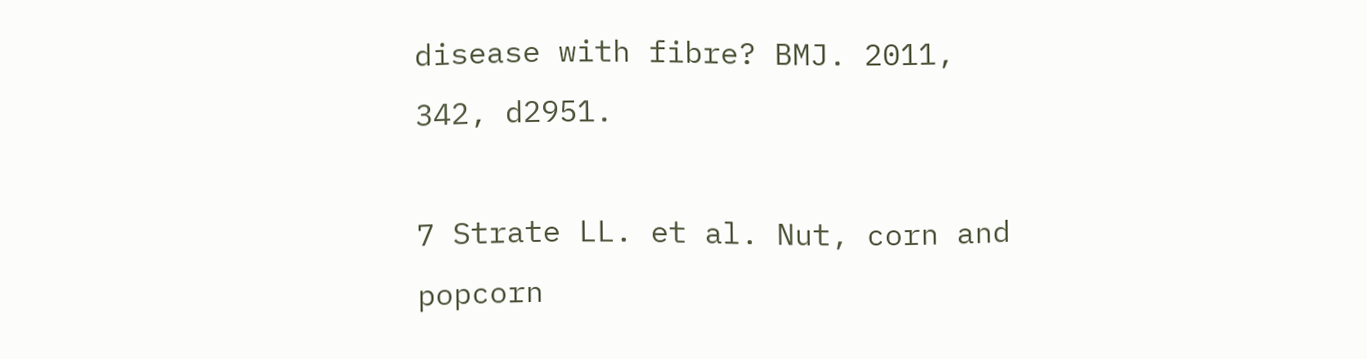disease with fibre? BMJ. 2011, 342, d2951.

7 Strate LL. et al. Nut, corn and popcorn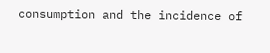consumption and the incidence of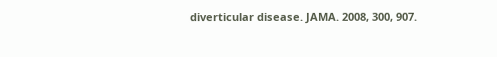diverticular disease. JAMA. 2008, 300, 907.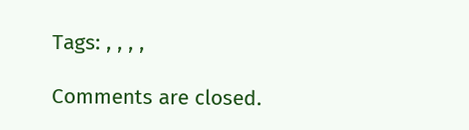Tags: , , , ,

Comments are closed.